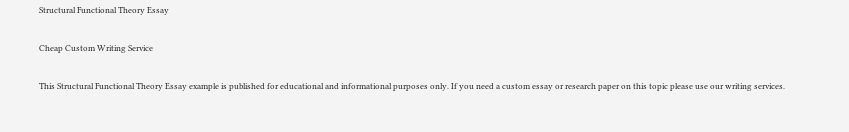Structural Functional Theory Essay

Cheap Custom Writing Service

This Structural Functional Theory Essay example is published for educational and informational purposes only. If you need a custom essay or research paper on this topic please use our writing services.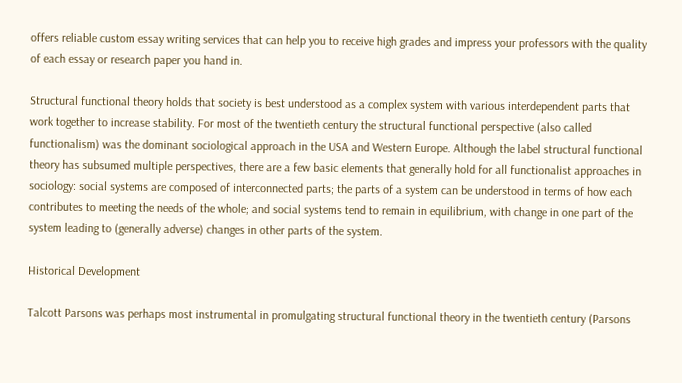offers reliable custom essay writing services that can help you to receive high grades and impress your professors with the quality of each essay or research paper you hand in.

Structural functional theory holds that society is best understood as a complex system with various interdependent parts that work together to increase stability. For most of the twentieth century the structural functional perspective (also called functionalism) was the dominant sociological approach in the USA and Western Europe. Although the label structural functional theory has subsumed multiple perspectives, there are a few basic elements that generally hold for all functionalist approaches in sociology: social systems are composed of interconnected parts; the parts of a system can be understood in terms of how each contributes to meeting the needs of the whole; and social systems tend to remain in equilibrium, with change in one part of the system leading to (generally adverse) changes in other parts of the system.

Historical Development

Talcott Parsons was perhaps most instrumental in promulgating structural functional theory in the twentieth century (Parsons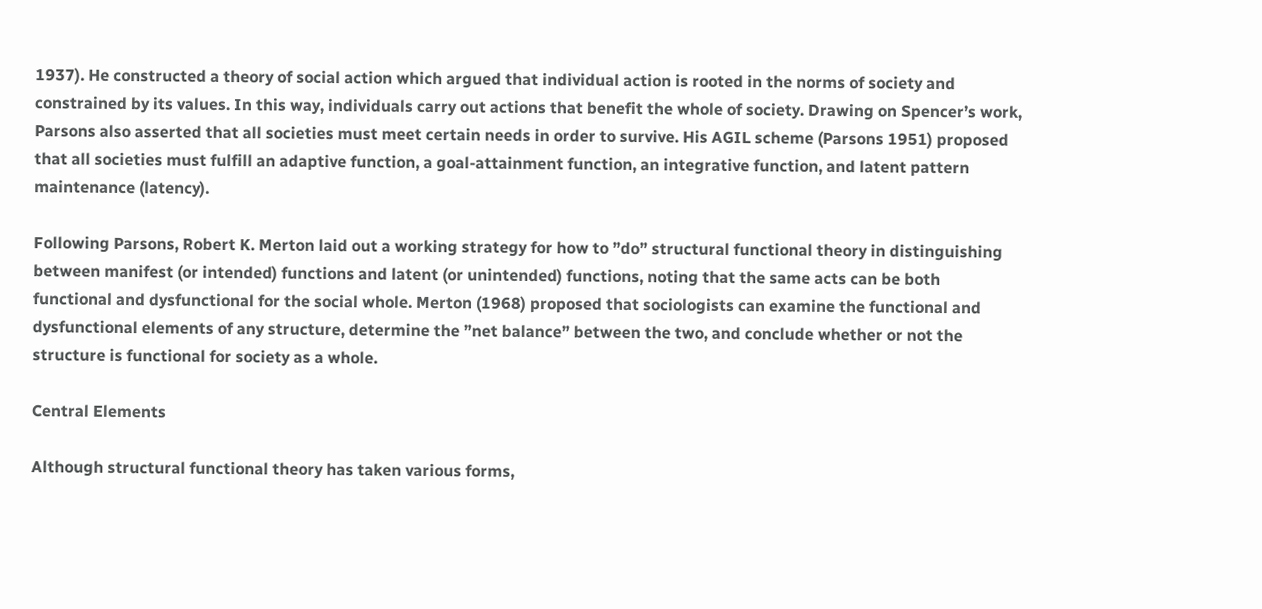1937). He constructed a theory of social action which argued that individual action is rooted in the norms of society and constrained by its values. In this way, individuals carry out actions that benefit the whole of society. Drawing on Spencer’s work, Parsons also asserted that all societies must meet certain needs in order to survive. His AGIL scheme (Parsons 1951) proposed that all societies must fulfill an adaptive function, a goal-attainment function, an integrative function, and latent pattern maintenance (latency).

Following Parsons, Robert K. Merton laid out a working strategy for how to ”do” structural functional theory in distinguishing between manifest (or intended) functions and latent (or unintended) functions, noting that the same acts can be both functional and dysfunctional for the social whole. Merton (1968) proposed that sociologists can examine the functional and dysfunctional elements of any structure, determine the ”net balance” between the two, and conclude whether or not the structure is functional for society as a whole.

Central Elements

Although structural functional theory has taken various forms,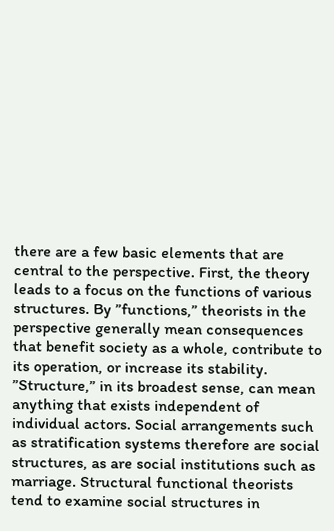there are a few basic elements that are central to the perspective. First, the theory leads to a focus on the functions of various structures. By ”functions,” theorists in the perspective generally mean consequences that benefit society as a whole, contribute to its operation, or increase its stability. ”Structure,” in its broadest sense, can mean anything that exists independent of individual actors. Social arrangements such as stratification systems therefore are social structures, as are social institutions such as marriage. Structural functional theorists tend to examine social structures in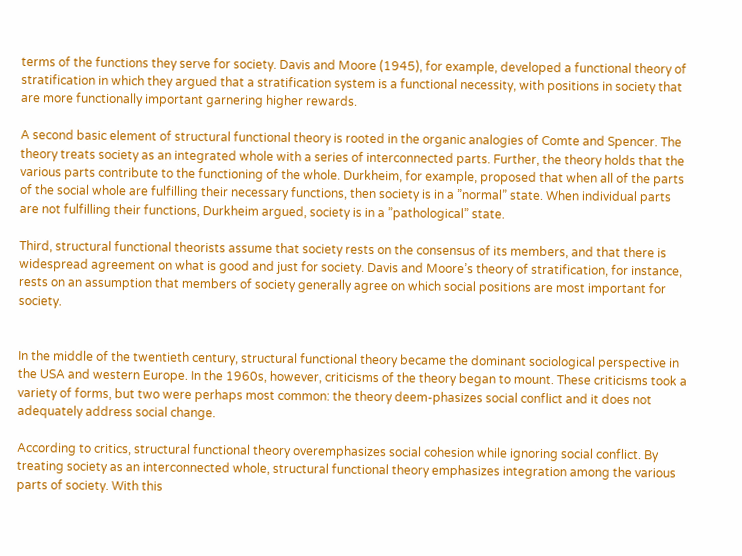terms of the functions they serve for society. Davis and Moore (1945), for example, developed a functional theory of stratification in which they argued that a stratification system is a functional necessity, with positions in society that are more functionally important garnering higher rewards.

A second basic element of structural functional theory is rooted in the organic analogies of Comte and Spencer. The theory treats society as an integrated whole with a series of interconnected parts. Further, the theory holds that the various parts contribute to the functioning of the whole. Durkheim, for example, proposed that when all of the parts of the social whole are fulfilling their necessary functions, then society is in a ”normal” state. When individual parts are not fulfilling their functions, Durkheim argued, society is in a ”pathological” state.

Third, structural functional theorists assume that society rests on the consensus of its members, and that there is widespread agreement on what is good and just for society. Davis and Moore’s theory of stratification, for instance, rests on an assumption that members of society generally agree on which social positions are most important for society.


In the middle of the twentieth century, structural functional theory became the dominant sociological perspective in the USA and western Europe. In the 1960s, however, criticisms of the theory began to mount. These criticisms took a variety of forms, but two were perhaps most common: the theory deem-phasizes social conflict and it does not adequately address social change.

According to critics, structural functional theory overemphasizes social cohesion while ignoring social conflict. By treating society as an interconnected whole, structural functional theory emphasizes integration among the various parts of society. With this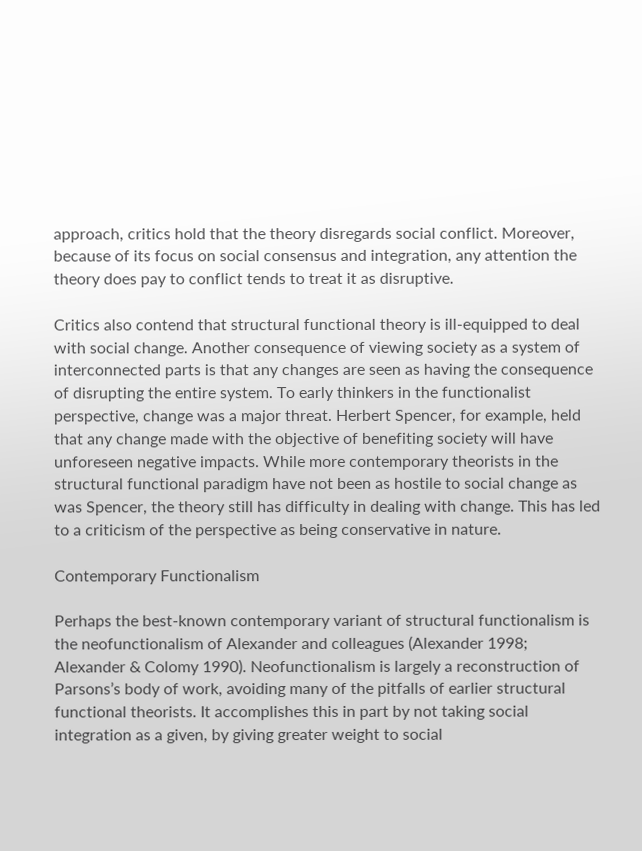approach, critics hold that the theory disregards social conflict. Moreover, because of its focus on social consensus and integration, any attention the theory does pay to conflict tends to treat it as disruptive.

Critics also contend that structural functional theory is ill-equipped to deal with social change. Another consequence of viewing society as a system of interconnected parts is that any changes are seen as having the consequence of disrupting the entire system. To early thinkers in the functionalist perspective, change was a major threat. Herbert Spencer, for example, held that any change made with the objective of benefiting society will have unforeseen negative impacts. While more contemporary theorists in the structural functional paradigm have not been as hostile to social change as was Spencer, the theory still has difficulty in dealing with change. This has led to a criticism of the perspective as being conservative in nature.

Contemporary Functionalism

Perhaps the best-known contemporary variant of structural functionalism is the neofunctionalism of Alexander and colleagues (Alexander 1998; Alexander & Colomy 1990). Neofunctionalism is largely a reconstruction of Parsons’s body of work, avoiding many of the pitfalls of earlier structural functional theorists. It accomplishes this in part by not taking social integration as a given, by giving greater weight to social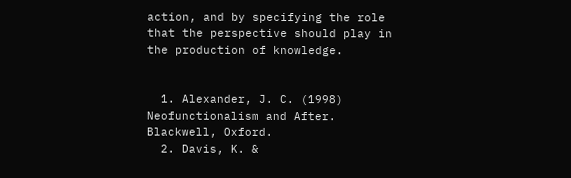action, and by specifying the role that the perspective should play in the production of knowledge.


  1. Alexander, J. C. (1998) Neofunctionalism and After. Blackwell, Oxford.
  2. Davis, K. &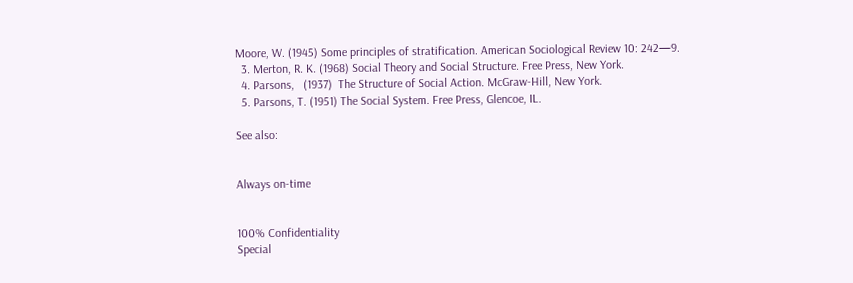Moore, W. (1945) Some principles of stratification. American Sociological Review 10: 242—9.
  3. Merton, R. K. (1968) Social Theory and Social Structure. Free Press, New York.
  4. Parsons,   (1937)  The Structure of Social Action. McGraw-Hill, New York.
  5. Parsons, T. (1951) The Social System. Free Press, Glencoe, IL.

See also:


Always on-time


100% Confidentiality
Special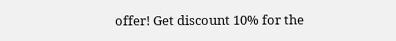offer! Get discount 10% for the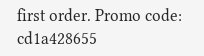first order. Promo code: cd1a428655